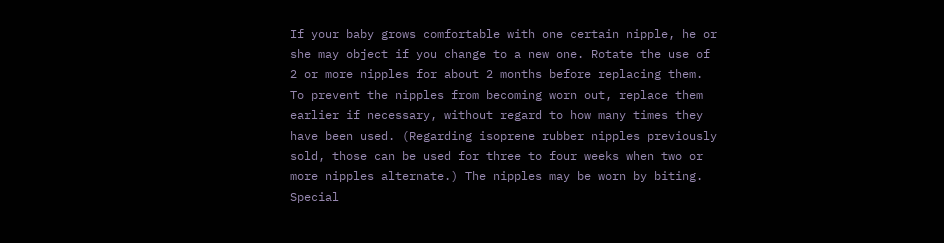If your baby grows comfortable with one certain nipple, he or she may object if you change to a new one. Rotate the use of 2 or more nipples for about 2 months before replacing them. To prevent the nipples from becoming worn out, replace them earlier if necessary, without regard to how many times they have been used. (Regarding isoprene rubber nipples previously sold, those can be used for three to four weeks when two or more nipples alternate.) The nipples may be worn by biting. Special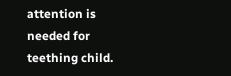attention is needed for teething child.